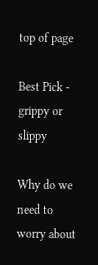top of page

Best Pick - grippy or slippy

Why do we need to worry about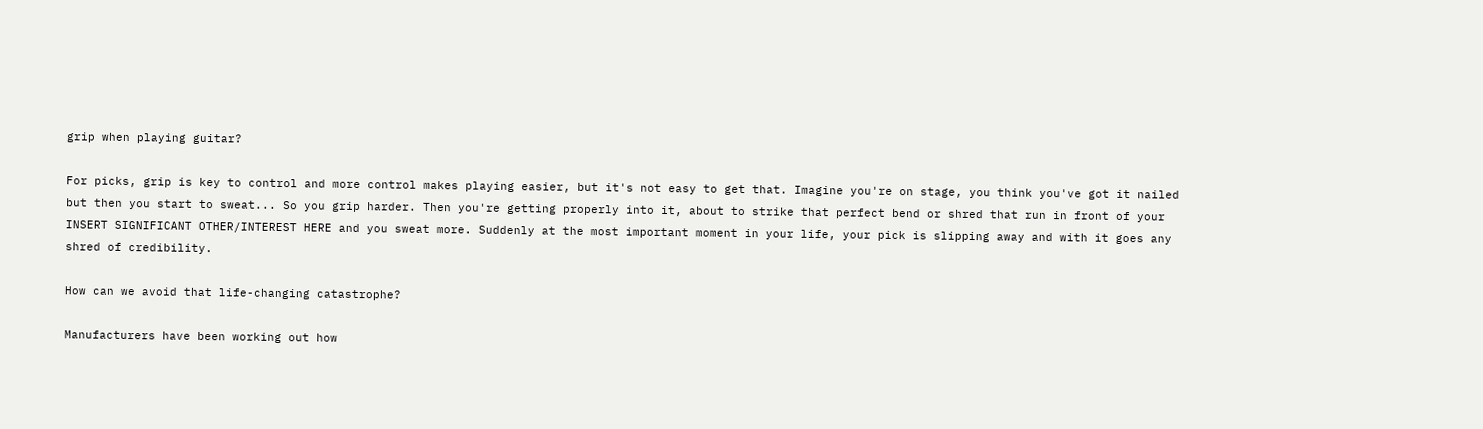grip when playing guitar?

For picks, grip is key to control and more control makes playing easier, but it's not easy to get that. Imagine you're on stage, you think you've got it nailed but then you start to sweat... So you grip harder. Then you're getting properly into it, about to strike that perfect bend or shred that run in front of your INSERT SIGNIFICANT OTHER/INTEREST HERE and you sweat more. Suddenly at the most important moment in your life, your pick is slipping away and with it goes any shred of credibility.

How can we avoid that life-changing catastrophe?

Manufacturers have been working out how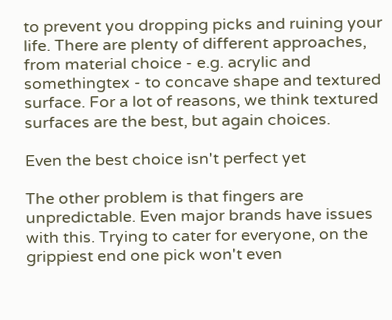to prevent you dropping picks and ruining your life. There are plenty of different approaches, from material choice - e.g. acrylic and somethingtex - to concave shape and textured surface. For a lot of reasons, we think textured surfaces are the best, but again choices.

Even the best choice isn't perfect yet

The other problem is that fingers are unpredictable. Even major brands have issues with this. Trying to cater for everyone, on the grippiest end one pick won't even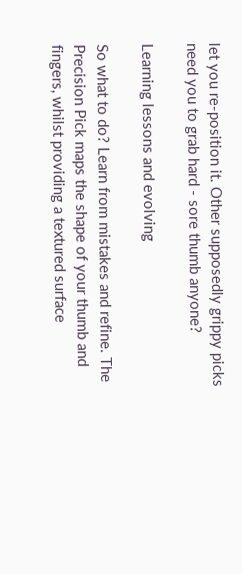let you re-position it. Other supposedly grippy picks need you to grab hard - sore thumb anyone?

Learning lessons and evolving

So what to do? Learn from mistakes and refine. The Precision Pick maps the shape of your thumb and fingers, whilst providing a textured surface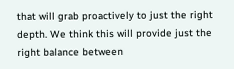that will grab proactively to just the right depth. We think this will provide just the right balance between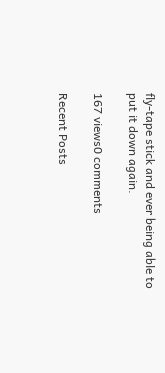fly-tape stick and ever being able to put it down again.

167 views0 comments

Recent Posts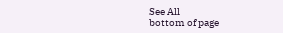See All
bottom of page